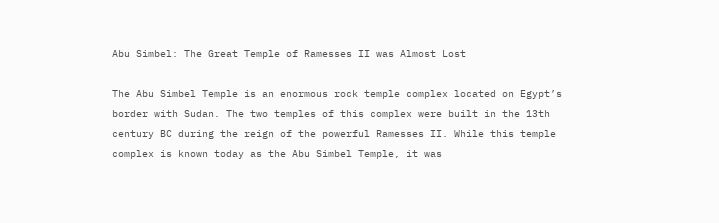Abu Simbel: The Great Temple of Ramesses II was Almost Lost

The Abu Simbel Temple is an enormous rock temple complex located on Egypt’s border with Sudan. The two temples of this complex were built in the 13th century BC during the reign of the powerful Ramesses II. While this temple complex is known today as the Abu Simbel Temple, it was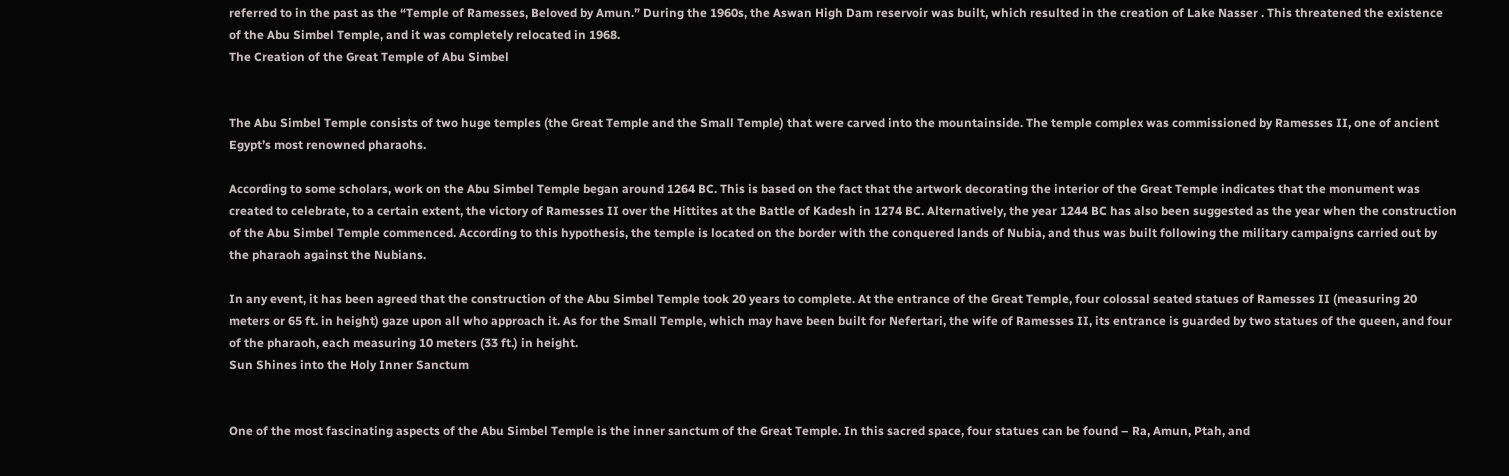referred to in the past as the “Temple of Ramesses, Beloved by Amun.” During the 1960s, the Aswan High Dam reservoir was built, which resulted in the creation of Lake Nasser . This threatened the existence of the Abu Simbel Temple, and it was completely relocated in 1968.
The Creation of the Great Temple of Abu Simbel


The Abu Simbel Temple consists of two huge temples (the Great Temple and the Small Temple) that were carved into the mountainside. The temple complex was commissioned by Ramesses II, one of ancient Egypt’s most renowned pharaohs.

According to some scholars, work on the Abu Simbel Temple began around 1264 BC. This is based on the fact that the artwork decorating the interior of the Great Temple indicates that the monument was created to celebrate, to a certain extent, the victory of Ramesses II over the Hittites at the Battle of Kadesh in 1274 BC. Alternatively, the year 1244 BC has also been suggested as the year when the construction of the Abu Simbel Temple commenced. According to this hypothesis, the temple is located on the border with the conquered lands of Nubia, and thus was built following the military campaigns carried out by the pharaoh against the Nubians.

In any event, it has been agreed that the construction of the Abu Simbel Temple took 20 years to complete. At the entrance of the Great Temple, four colossal seated statues of Ramesses II (measuring 20 meters or 65 ft. in height) gaze upon all who approach it. As for the Small Temple, which may have been built for Nefertari, the wife of Ramesses II, its entrance is guarded by two statues of the queen, and four of the pharaoh, each measuring 10 meters (33 ft.) in height.
Sun Shines into the Holy Inner Sanctum


One of the most fascinating aspects of the Abu Simbel Temple is the inner sanctum of the Great Temple. In this sacred space, four statues can be found – Ra, Amun, Ptah, and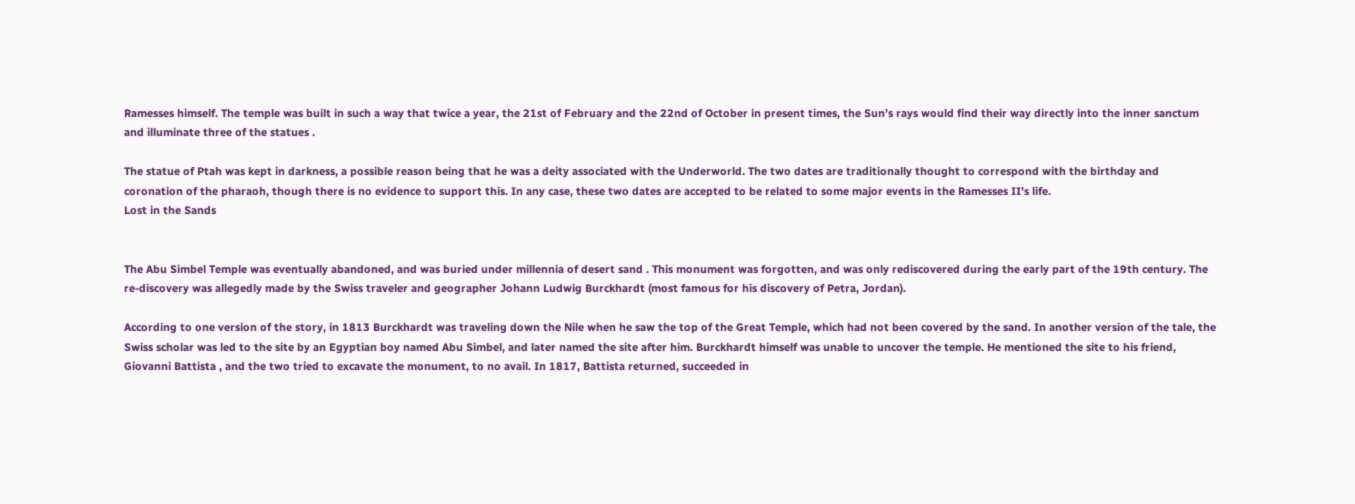Ramesses himself. The temple was built in such a way that twice a year, the 21st of February and the 22nd of October in present times, the Sun’s rays would find their way directly into the inner sanctum and illuminate three of the statues .

The statue of Ptah was kept in darkness, a possible reason being that he was a deity associated with the Underworld. The two dates are traditionally thought to correspond with the birthday and coronation of the pharaoh, though there is no evidence to support this. In any case, these two dates are accepted to be related to some major events in the Ramesses II’s life.
Lost in the Sands


The Abu Simbel Temple was eventually abandoned, and was buried under millennia of desert sand . This monument was forgotten, and was only rediscovered during the early part of the 19th century. The re-discovery was allegedly made by the Swiss traveler and geographer Johann Ludwig Burckhardt (most famous for his discovery of Petra, Jordan).

According to one version of the story, in 1813 Burckhardt was traveling down the Nile when he saw the top of the Great Temple, which had not been covered by the sand. In another version of the tale, the Swiss scholar was led to the site by an Egyptian boy named Abu Simbel, and later named the site after him. Burckhardt himself was unable to uncover the temple. He mentioned the site to his friend, Giovanni Battista , and the two tried to excavate the monument, to no avail. In 1817, Battista returned, succeeded in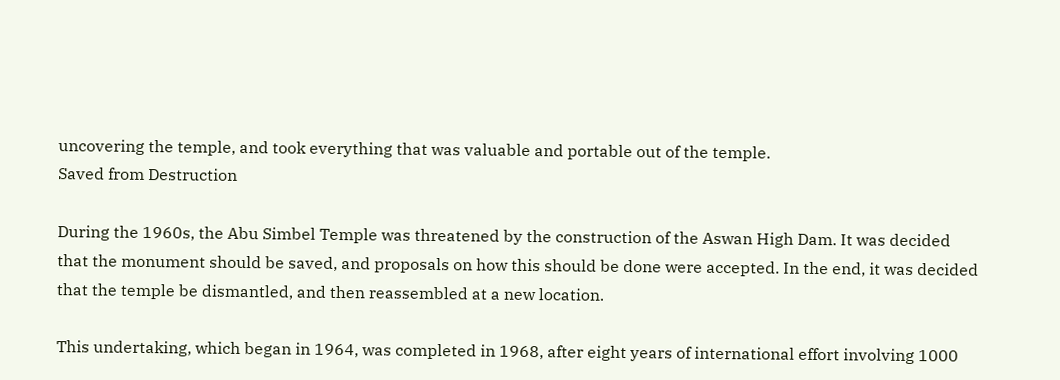uncovering the temple, and took everything that was valuable and portable out of the temple.
Saved from Destruction

During the 1960s, the Abu Simbel Temple was threatened by the construction of the Aswan High Dam. It was decided that the monument should be saved, and proposals on how this should be done were accepted. In the end, it was decided that the temple be dismantled, and then reassembled at a new location.

This undertaking, which began in 1964, was completed in 1968, after eight years of international effort involving 1000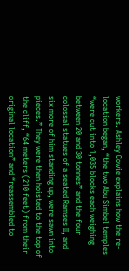workers. Ashley Cowie explains how the re-location began, “the two Abu Simbel temples “were cut into 1,035 blocks each weighing between 20 and 30 tonnes” and the four colossal statues of a seated Ramses II, and six more of him standing up, were sawn into pieces.” They were then hoisted to the top of the cliff, “64 meters (210 feet) from their original location” and “reassembled to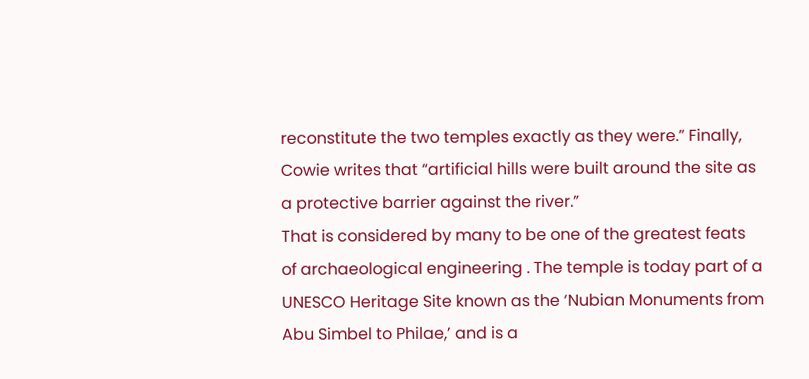reconstitute the two temples exactly as they were.” Finally, Cowie writes that “artificial hills were built around the site as a protective barrier against the river.”
That is considered by many to be one of the greatest feats of archaeological engineering . The temple is today part of a UNESCO Heritage Site known as the ‘Nubian Monuments from Abu Simbel to Philae,’ and is a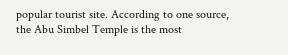popular tourist site. According to one source, the Abu Simbel Temple is the most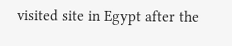visited site in Egypt after the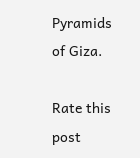Pyramids of Giza.

Rate this post